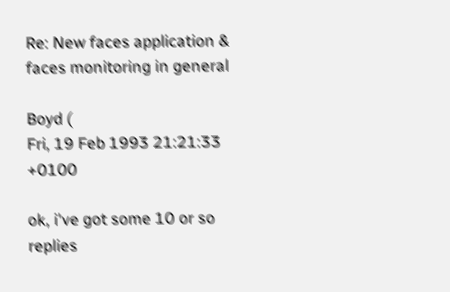Re: New faces application & faces monitoring in general

Boyd (
Fri, 19 Feb 1993 21:21:33 +0100

ok, i've got some 10 or so replies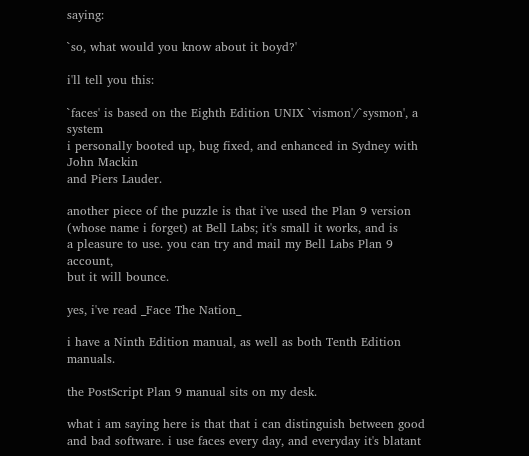saying:

`so, what would you know about it boyd?'

i'll tell you this:

`faces' is based on the Eighth Edition UNIX `vismon'/`sysmon', a system
i personally booted up, bug fixed, and enhanced in Sydney with John Mackin
and Piers Lauder.

another piece of the puzzle is that i've used the Plan 9 version
(whose name i forget) at Bell Labs; it's small it works, and is
a pleasure to use. you can try and mail my Bell Labs Plan 9 account,
but it will bounce.

yes, i've read _Face The Nation_

i have a Ninth Edition manual, as well as both Tenth Edition manuals.

the PostScript Plan 9 manual sits on my desk.

what i am saying here is that that i can distinguish between good
and bad software. i use faces every day, and everyday it's blatant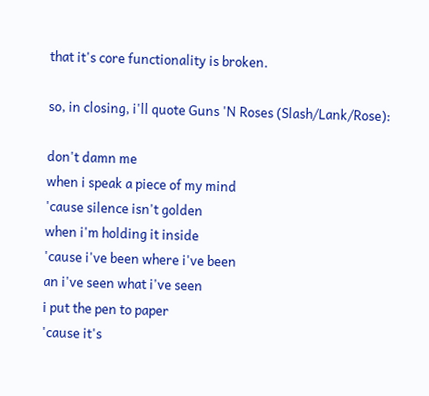that it's core functionality is broken.

so, in closing, i'll quote Guns 'N Roses (Slash/Lank/Rose):

don't damn me
when i speak a piece of my mind
'cause silence isn't golden
when i'm holding it inside
'cause i've been where i've been
an i've seen what i've seen
i put the pen to paper
'cause it's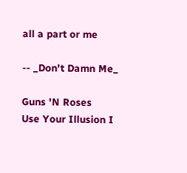all a part or me

-- _Don't Damn Me_

Guns 'N Roses
Use Your Illusion I